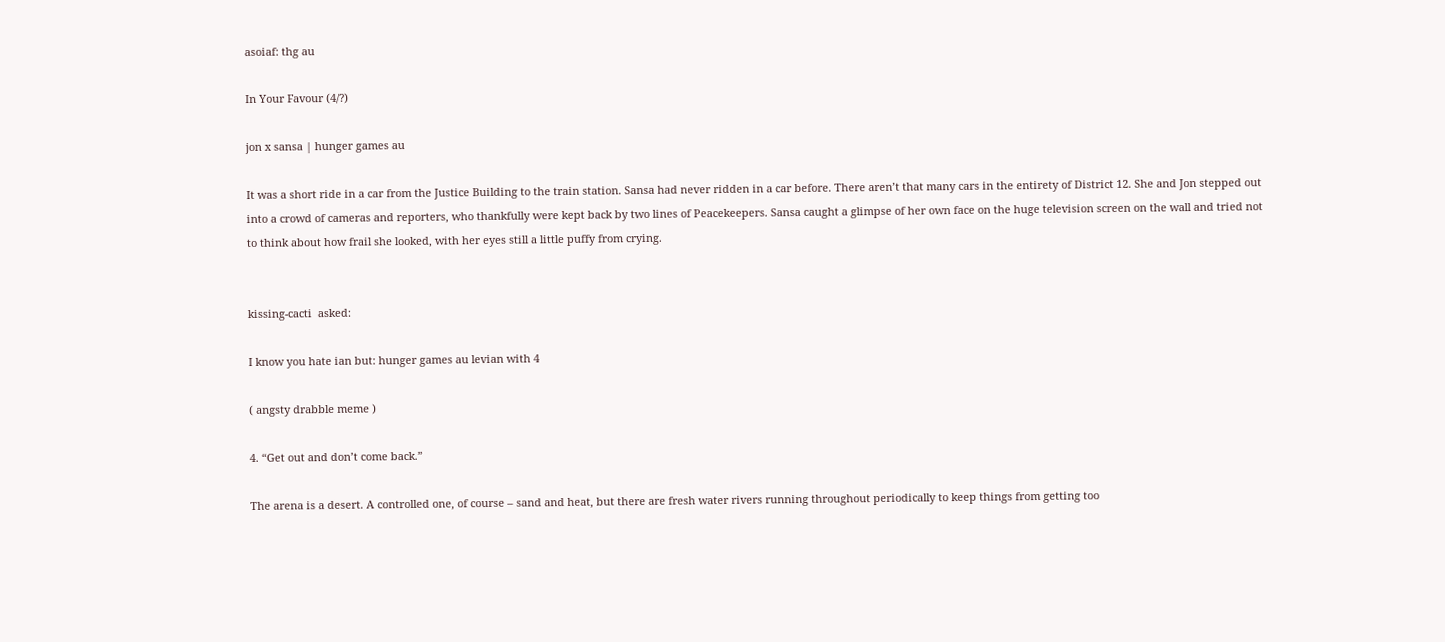asoiaf: thg au

In Your Favour (4/?)

jon x sansa | hunger games au

It was a short ride in a car from the Justice Building to the train station. Sansa had never ridden in a car before. There aren’t that many cars in the entirety of District 12. She and Jon stepped out into a crowd of cameras and reporters, who thankfully were kept back by two lines of Peacekeepers. Sansa caught a glimpse of her own face on the huge television screen on the wall and tried not to think about how frail she looked, with her eyes still a little puffy from crying.


kissing-cacti  asked:

I know you hate ian but: hunger games au levian with 4

( angsty drabble meme )

4. “Get out and don’t come back.”

The arena is a desert. A controlled one, of course – sand and heat, but there are fresh water rivers running throughout periodically to keep things from getting too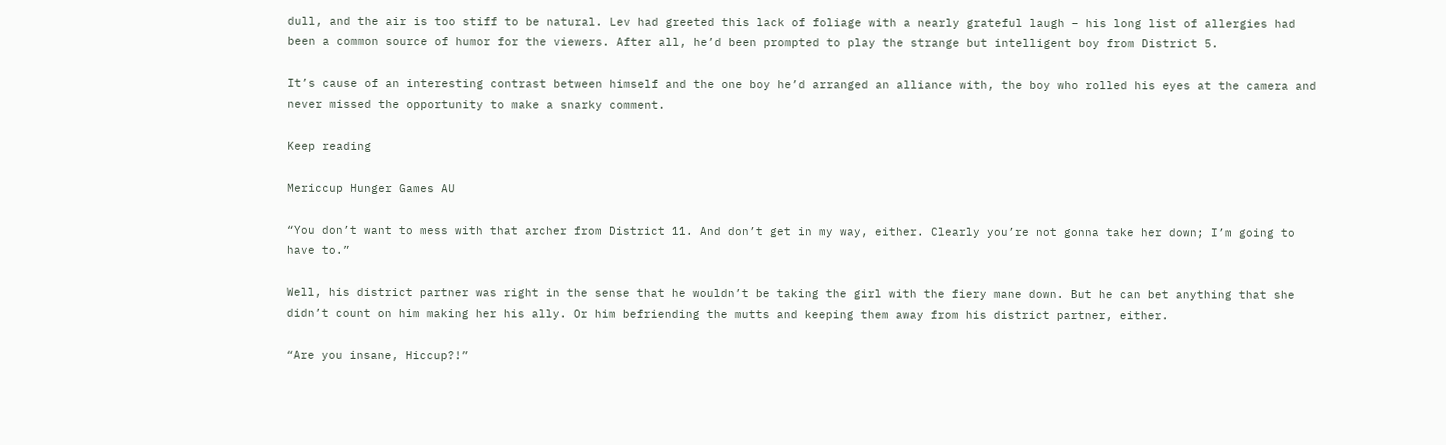dull, and the air is too stiff to be natural. Lev had greeted this lack of foliage with a nearly grateful laugh – his long list of allergies had been a common source of humor for the viewers. After all, he’d been prompted to play the strange but intelligent boy from District 5.

It’s cause of an interesting contrast between himself and the one boy he’d arranged an alliance with, the boy who rolled his eyes at the camera and never missed the opportunity to make a snarky comment.

Keep reading

Mericcup Hunger Games AU

“You don’t want to mess with that archer from District 11. And don’t get in my way, either. Clearly you’re not gonna take her down; I’m going to have to.”

Well, his district partner was right in the sense that he wouldn’t be taking the girl with the fiery mane down. But he can bet anything that she didn’t count on him making her his ally. Or him befriending the mutts and keeping them away from his district partner, either.

“Are you insane, Hiccup?!”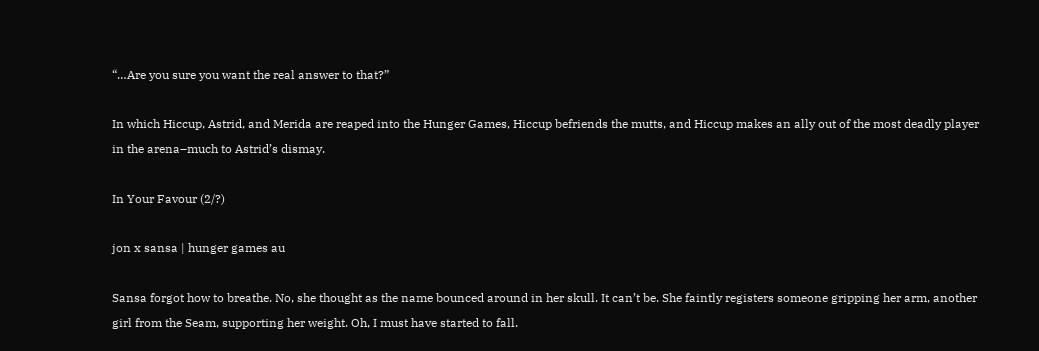“…Are you sure you want the real answer to that?”

In which Hiccup, Astrid, and Merida are reaped into the Hunger Games, Hiccup befriends the mutts, and Hiccup makes an ally out of the most deadly player in the arena–much to Astrid’s dismay.

In Your Favour (2/?)

jon x sansa | hunger games au

Sansa forgot how to breathe. No, she thought as the name bounced around in her skull. It can’t be. She faintly registers someone gripping her arm, another girl from the Seam, supporting her weight. Oh, I must have started to fall.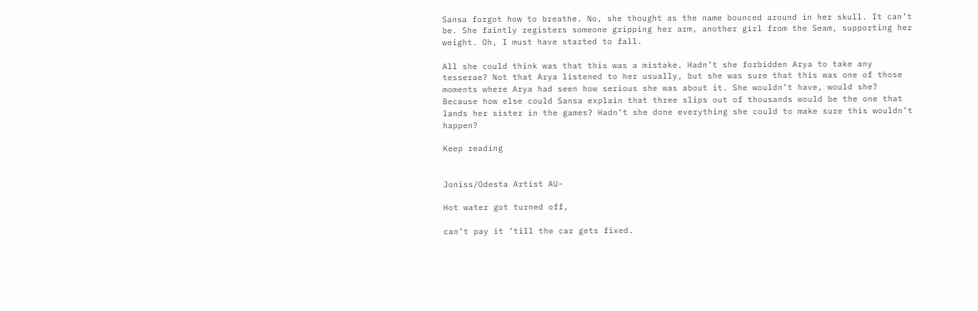Sansa forgot how to breathe. No, she thought as the name bounced around in her skull. It can’t be. She faintly registers someone gripping her arm, another girl from the Seam, supporting her weight. Oh, I must have started to fall.

All she could think was that this was a mistake. Hadn’t she forbidden Arya to take any tesserae? Not that Arya listened to her usually, but she was sure that this was one of those moments where Arya had seen how serious she was about it. She wouldn’t have, would she? Because how else could Sansa explain that three slips out of thousands would be the one that lands her sister in the games? Hadn’t she done everything she could to make sure this wouldn’t happen?

Keep reading


Joniss/Odesta Artist AU-

Hot water got turned off,

can’t pay it ‘till the car gets fixed.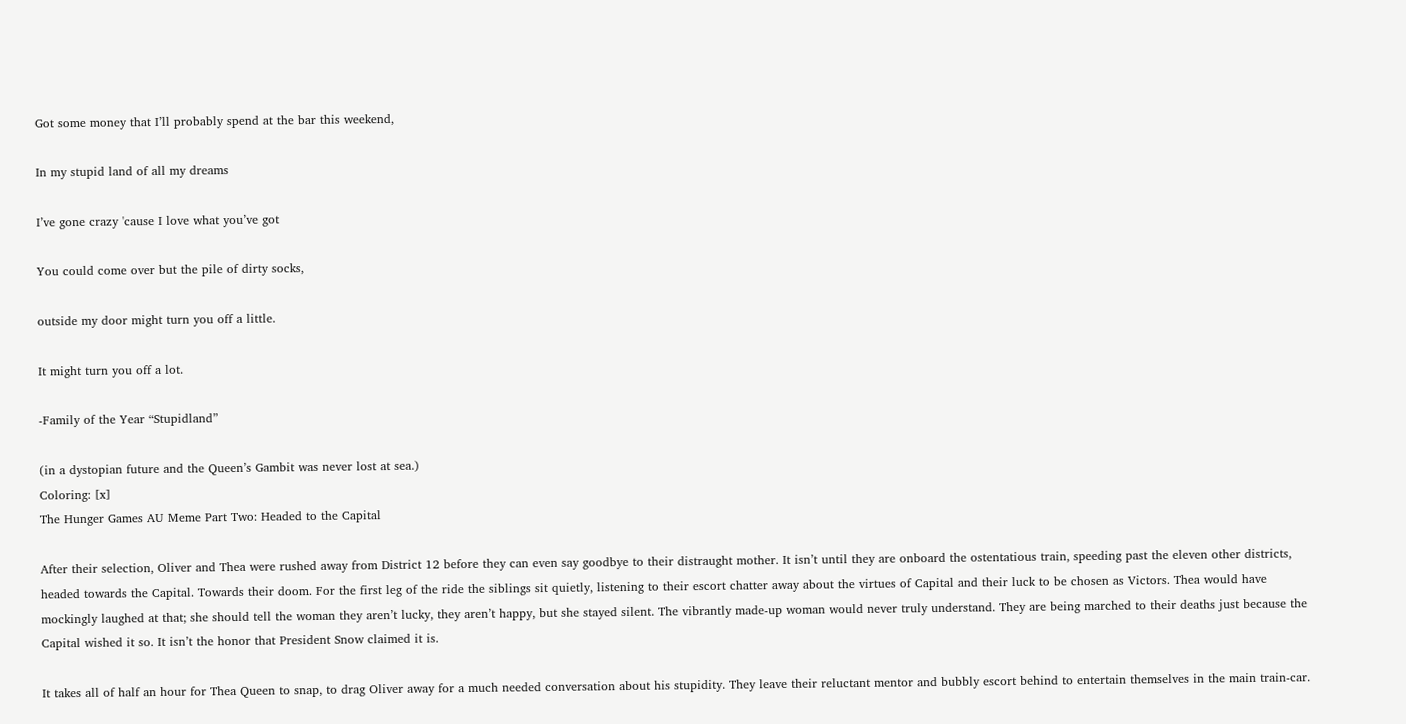Got some money that I’ll probably spend at the bar this weekend,

In my stupid land of all my dreams

I’ve gone crazy 'cause I love what you’ve got

You could come over but the pile of dirty socks,

outside my door might turn you off a little.

It might turn you off a lot.

-Family of the Year “Stupidland”

(in a dystopian future and the Queen’s Gambit was never lost at sea.)
Coloring: [x]
The Hunger Games AU Meme Part Two: Headed to the Capital

After their selection, Oliver and Thea were rushed away from District 12 before they can even say goodbye to their distraught mother. It isn’t until they are onboard the ostentatious train, speeding past the eleven other districts, headed towards the Capital. Towards their doom. For the first leg of the ride the siblings sit quietly, listening to their escort chatter away about the virtues of Capital and their luck to be chosen as Victors. Thea would have mockingly laughed at that; she should tell the woman they aren’t lucky, they aren’t happy, but she stayed silent. The vibrantly made-up woman would never truly understand. They are being marched to their deaths just because the Capital wished it so. It isn’t the honor that President Snow claimed it is.

It takes all of half an hour for Thea Queen to snap, to drag Oliver away for a much needed conversation about his stupidity. They leave their reluctant mentor and bubbly escort behind to entertain themselves in the main train-car.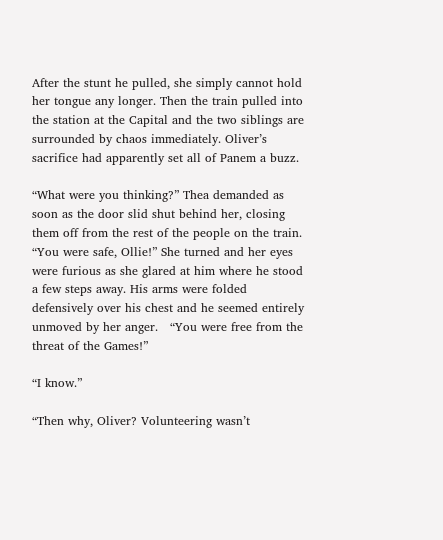After the stunt he pulled, she simply cannot hold her tongue any longer. Then the train pulled into the station at the Capital and the two siblings are surrounded by chaos immediately. Oliver’s sacrifice had apparently set all of Panem a buzz.

“What were you thinking?” Thea demanded as soon as the door slid shut behind her, closing them off from the rest of the people on the train. “You were safe, Ollie!” She turned and her eyes were furious as she glared at him where he stood a few steps away. His arms were folded defensively over his chest and he seemed entirely unmoved by her anger.   “You were free from the threat of the Games!”

“I know.”

“Then why, Oliver? Volunteering wasn’t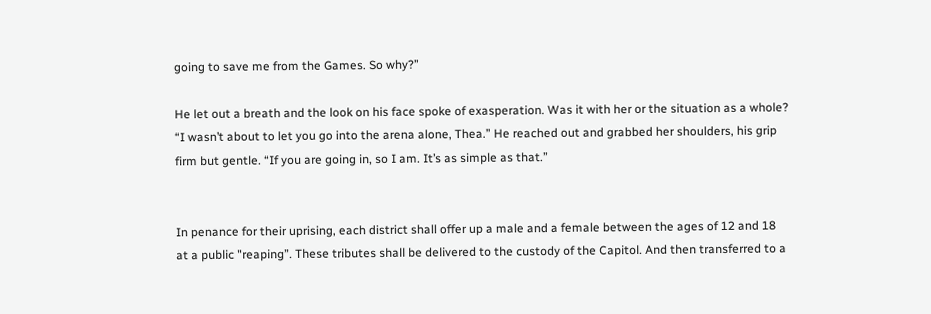going to save me from the Games. So why?”

He let out a breath and the look on his face spoke of exasperation. Was it with her or the situation as a whole? “I wasn’t about to let you go into the arena alone, Thea.” He reached out and grabbed her shoulders, his grip firm but gentle. “If you are going in, so I am. It’s as simple as that.”


In penance for their uprising, each district shall offer up a male and a female between the ages of 12 and 18 at a public "reaping”. These tributes shall be delivered to the custody of the Capitol. And then transferred to a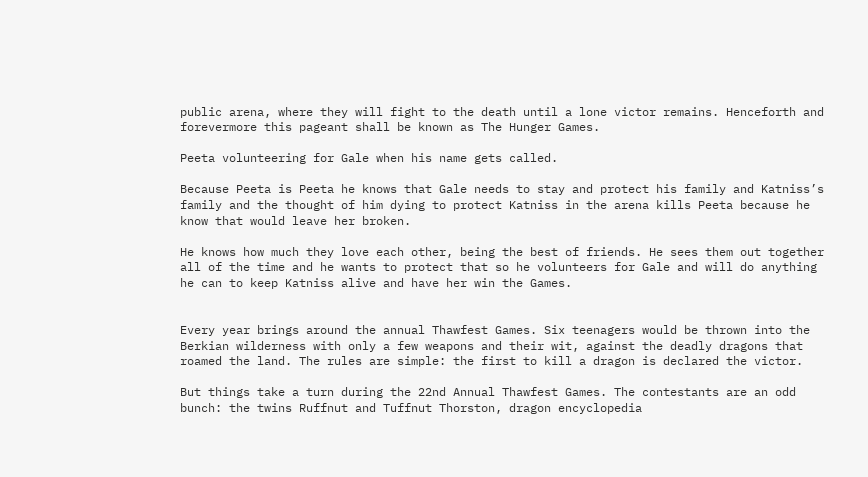public arena, where they will fight to the death until a lone victor remains. Henceforth and forevermore this pageant shall be known as The Hunger Games.

Peeta volunteering for Gale when his name gets called.

Because Peeta is Peeta he knows that Gale needs to stay and protect his family and Katniss’s family and the thought of him dying to protect Katniss in the arena kills Peeta because he know that would leave her broken.

He knows how much they love each other, being the best of friends. He sees them out together all of the time and he wants to protect that so he volunteers for Gale and will do anything he can to keep Katniss alive and have her win the Games.


Every year brings around the annual Thawfest Games. Six teenagers would be thrown into the Berkian wilderness with only a few weapons and their wit, against the deadly dragons that roamed the land. The rules are simple: the first to kill a dragon is declared the victor.

But things take a turn during the 22nd Annual Thawfest Games. The contestants are an odd bunch: the twins Ruffnut and Tuffnut Thorston, dragon encyclopedia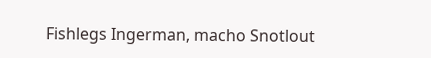Fishlegs Ingerman, macho Snotlout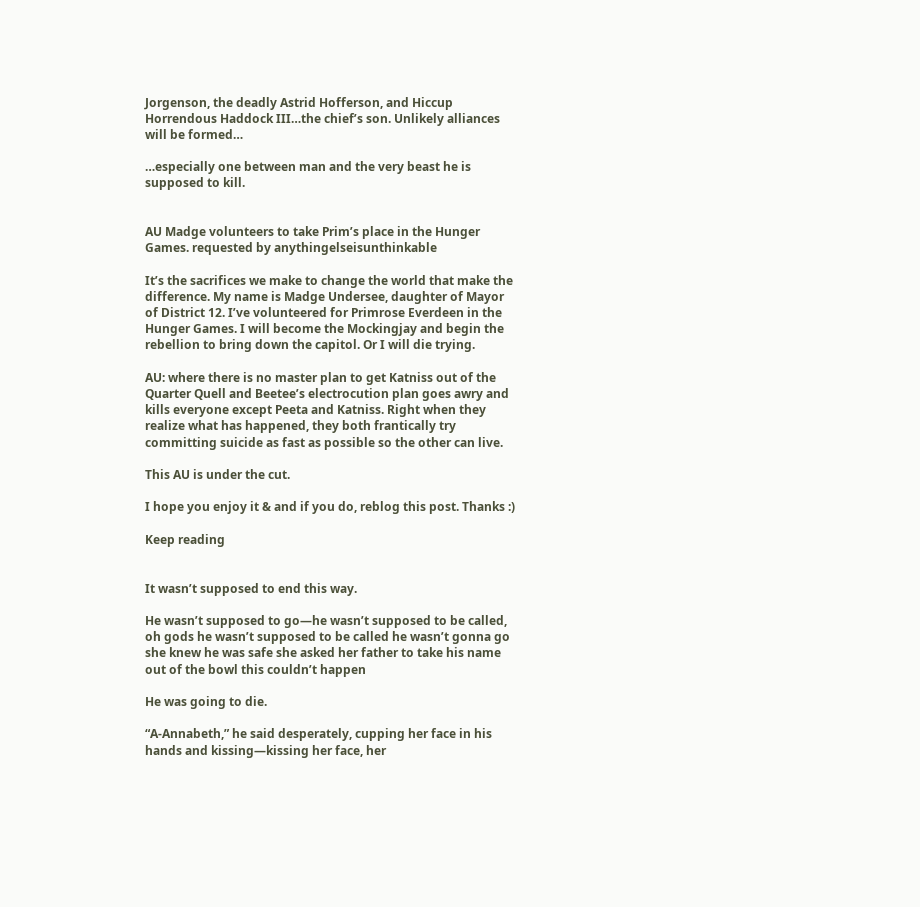Jorgenson, the deadly Astrid Hofferson, and Hiccup Horrendous Haddock III…the chief’s son. Unlikely alliances will be formed…

…especially one between man and the very beast he is supposed to kill.


AU Madge volunteers to take Prim’s place in the Hunger Games. requested by anythingelseisunthinkable

It’s the sacrifices we make to change the world that make the difference. My name is Madge Undersee, daughter of Mayor of District 12. I’ve volunteered for Primrose Everdeen in the Hunger Games. I will become the Mockingjay and begin the rebellion to bring down the capitol. Or I will die trying.

AU: where there is no master plan to get Katniss out of the Quarter Quell and Beetee’s electrocution plan goes awry and kills everyone except Peeta and Katniss. Right when they realize what has happened, they both frantically try committing suicide as fast as possible so the other can live.

This AU is under the cut.

I hope you enjoy it & and if you do, reblog this post. Thanks :)

Keep reading


It wasn’t supposed to end this way.

He wasn’t supposed to go—he wasn’t supposed to be called, oh gods he wasn’t supposed to be called he wasn’t gonna go she knew he was safe she asked her father to take his name out of the bowl this couldn’t happen

He was going to die.

“A-Annabeth,” he said desperately, cupping her face in his hands and kissing—kissing her face, her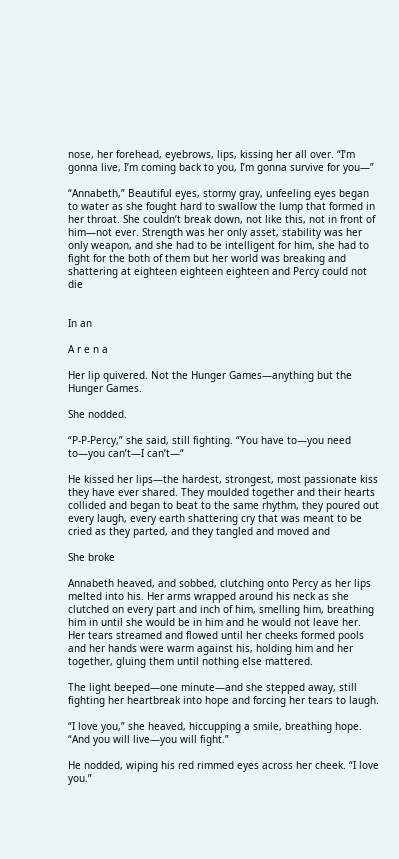nose, her forehead, eyebrows, lips, kissing her all over. “I’m gonna live, I’m coming back to you, I’m gonna survive for you—”

“Annabeth,” Beautiful eyes, stormy gray, unfeeling eyes began to water as she fought hard to swallow the lump that formed in her throat. She couldn’t break down, not like this, not in front of him—not ever. Strength was her only asset, stability was her only weapon, and she had to be intelligent for him, she had to fight for the both of them but her world was breaking and shattering at eighteen eighteen eighteen and Percy could not die


In an

A r e n a

Her lip quivered. Not the Hunger Games—anything but the Hunger Games.

She nodded.

“P-P-Percy,” she said, still fighting. “You have to—you need to—you can’t—I can’t—“

He kissed her lips—the hardest, strongest, most passionate kiss they have ever shared. They moulded together and their hearts collided and began to beat to the same rhythm, they poured out every laugh, every earth shattering cry that was meant to be cried as they parted, and they tangled and moved and

She broke

Annabeth heaved, and sobbed, clutching onto Percy as her lips melted into his. Her arms wrapped around his neck as she clutched on every part and inch of him, smelling him, breathing him in until she would be in him and he would not leave her. Her tears streamed and flowed until her cheeks formed pools and her hands were warm against his, holding him and her together, gluing them until nothing else mattered.

The light beeped—one minute—and she stepped away, still fighting her heartbreak into hope and forcing her tears to laugh.

“I love you,” she heaved, hiccupping a smile, breathing hope. “And you will live—you will fight.”

He nodded, wiping his red rimmed eyes across her cheek. “I love you.”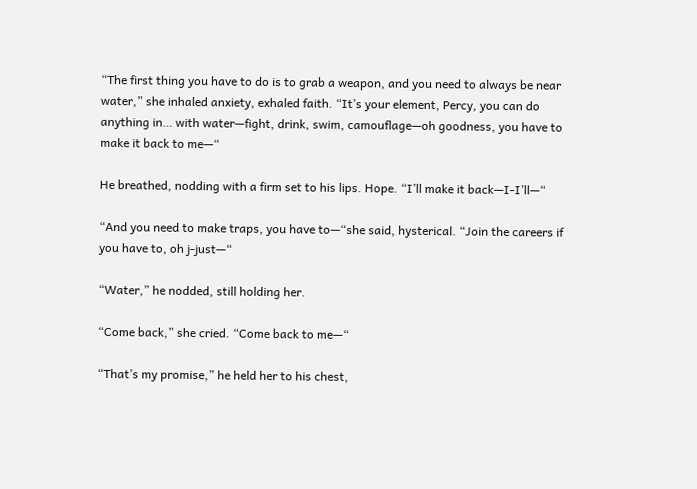“The first thing you have to do is to grab a weapon, and you need to always be near water,” she inhaled anxiety, exhaled faith. “It’s your element, Percy, you can do anything in… with water—fight, drink, swim, camouflage—oh goodness, you have to make it back to me—“

He breathed, nodding with a firm set to his lips. Hope. “I’ll make it back—I-I’ll—“

“And you need to make traps, you have to—“she said, hysterical. “Join the careers if you have to, oh j-just—“

“Water,” he nodded, still holding her.

“Come back,” she cried. “Come back to me—“

“That’s my promise,” he held her to his chest,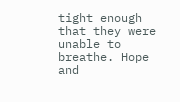tight enough that they were unable to breathe. Hope and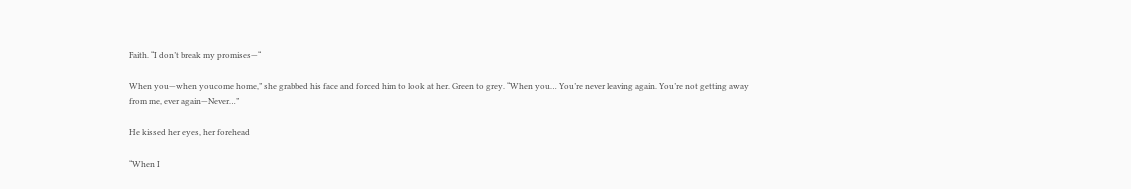Faith. “I don’t break my promises—“

When you—when youcome home,” she grabbed his face and forced him to look at her. Green to grey. “When you… You’re never leaving again. You’re not getting away from me, ever again—Never…”

He kissed her eyes, her forehead

“When I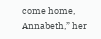come home, Annabeth,” her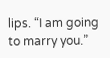lips. “I am going to marry you.”